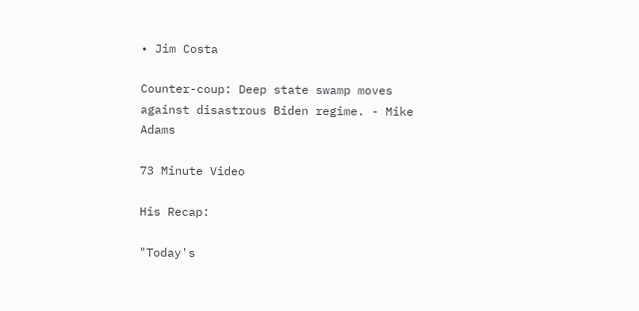• Jim Costa

Counter-coup: Deep state swamp moves against disastrous Biden regime. - Mike Adams

73 Minute Video

His Recap:

"Today's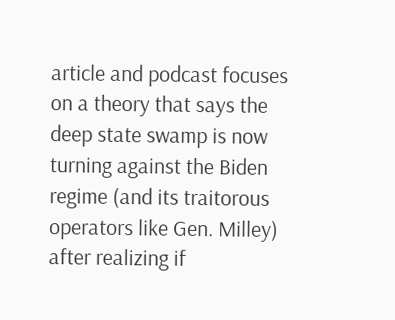article and podcast focuses on a theory that says the deep state swamp is now turning against the Biden regime (and its traitorous operators like Gen. Milley) after realizing if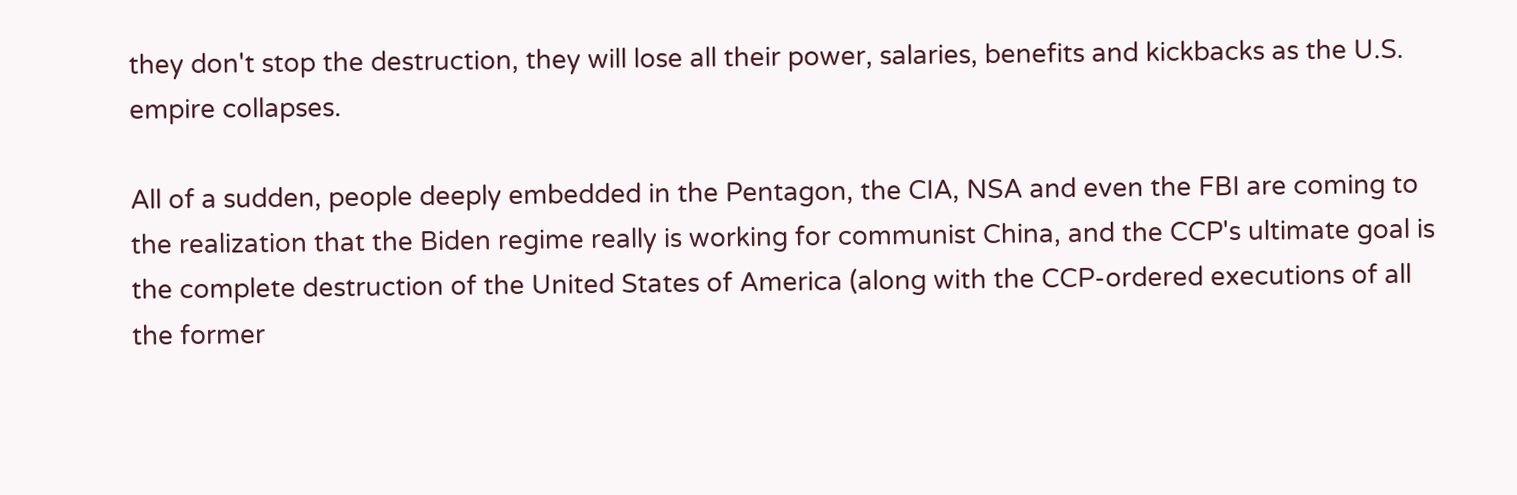they don't stop the destruction, they will lose all their power, salaries, benefits and kickbacks as the U.S. empire collapses.

All of a sudden, people deeply embedded in the Pentagon, the CIA, NSA and even the FBI are coming to the realization that the Biden regime really is working for communist China, and the CCP's ultimate goal is the complete destruction of the United States of America (along with the CCP-ordered executions of all the former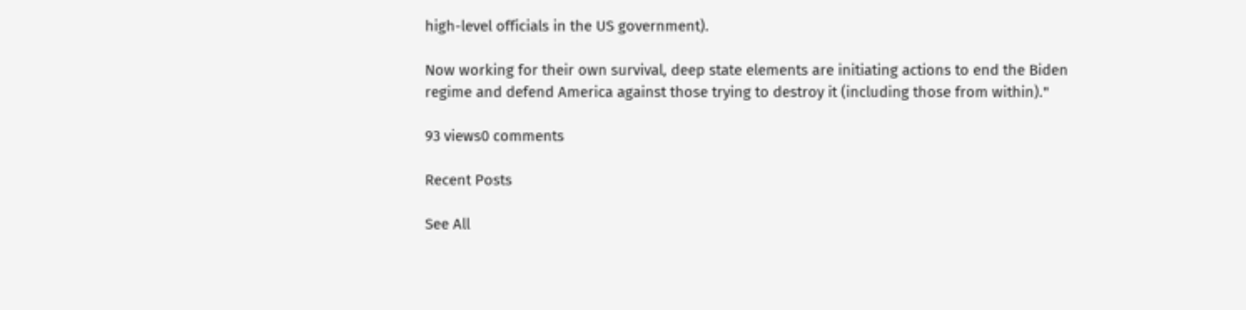high-level officials in the US government).

Now working for their own survival, deep state elements are initiating actions to end the Biden regime and defend America against those trying to destroy it (including those from within)."

93 views0 comments

Recent Posts

See All